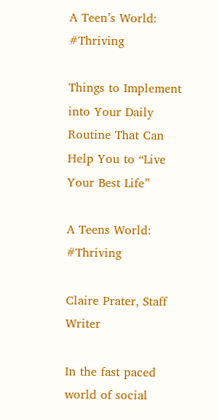A Teen’s World: #Thriving

Things to Implement into Your Daily Routine That Can Help You to “Live Your Best Life”

A Teens World: #Thriving

Claire Prater, Staff Writer

In the fast paced world of social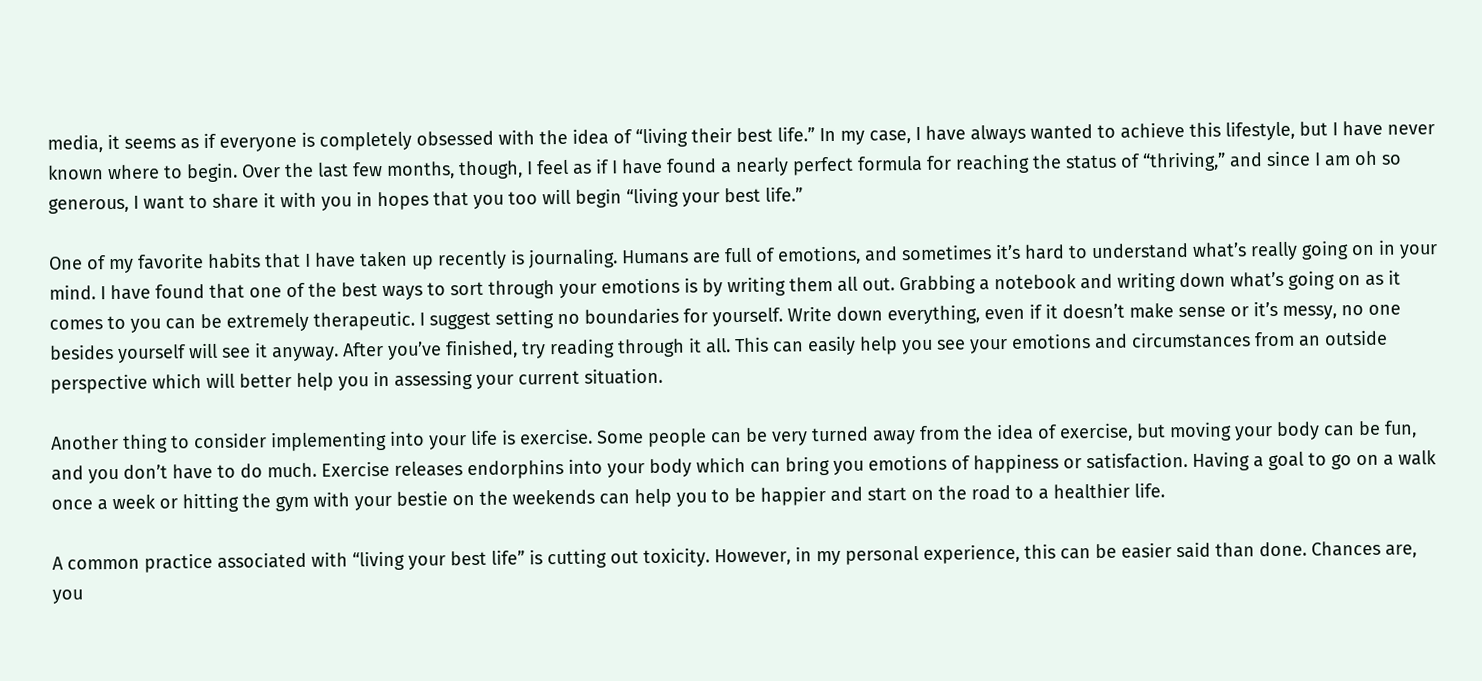media, it seems as if everyone is completely obsessed with the idea of “living their best life.” In my case, I have always wanted to achieve this lifestyle, but I have never known where to begin. Over the last few months, though, I feel as if I have found a nearly perfect formula for reaching the status of “thriving,” and since I am oh so generous, I want to share it with you in hopes that you too will begin “living your best life.”

One of my favorite habits that I have taken up recently is journaling. Humans are full of emotions, and sometimes it’s hard to understand what’s really going on in your mind. I have found that one of the best ways to sort through your emotions is by writing them all out. Grabbing a notebook and writing down what’s going on as it comes to you can be extremely therapeutic. I suggest setting no boundaries for yourself. Write down everything, even if it doesn’t make sense or it’s messy, no one besides yourself will see it anyway. After you’ve finished, try reading through it all. This can easily help you see your emotions and circumstances from an outside perspective which will better help you in assessing your current situation.

Another thing to consider implementing into your life is exercise. Some people can be very turned away from the idea of exercise, but moving your body can be fun, and you don’t have to do much. Exercise releases endorphins into your body which can bring you emotions of happiness or satisfaction. Having a goal to go on a walk once a week or hitting the gym with your bestie on the weekends can help you to be happier and start on the road to a healthier life.

A common practice associated with “living your best life” is cutting out toxicity. However, in my personal experience, this can be easier said than done. Chances are, you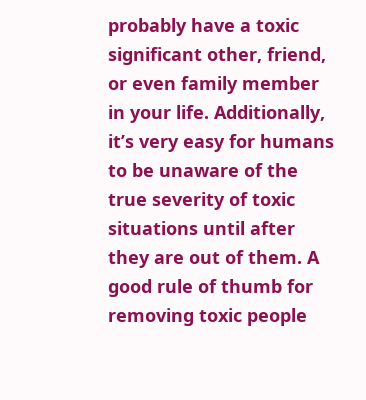probably have a toxic significant other, friend, or even family member in your life. Additionally, it’s very easy for humans to be unaware of the true severity of toxic situations until after they are out of them. A good rule of thumb for removing toxic people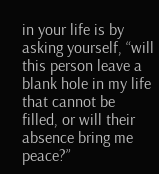in your life is by asking yourself, “will this person leave a blank hole in my life that cannot be filled, or will their absence bring me peace?”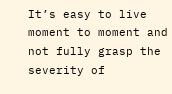It’s easy to live moment to moment and not fully grasp the severity of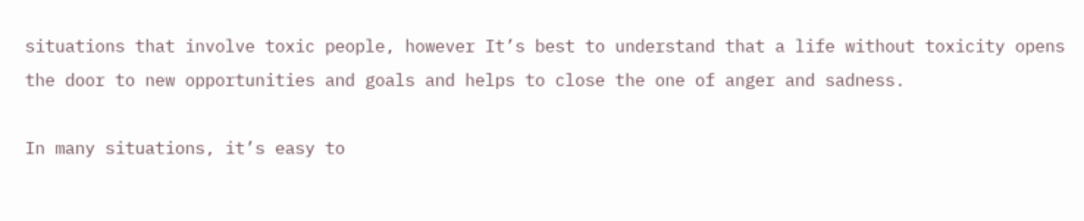situations that involve toxic people, however It’s best to understand that a life without toxicity opens the door to new opportunities and goals and helps to close the one of anger and sadness.

In many situations, it’s easy to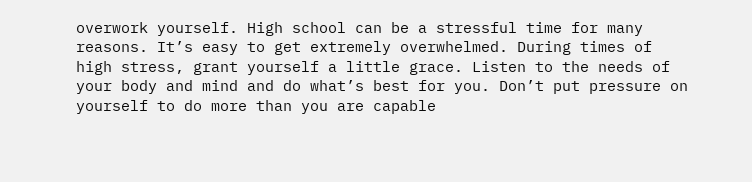overwork yourself. High school can be a stressful time for many reasons. It’s easy to get extremely overwhelmed. During times of high stress, grant yourself a little grace. Listen to the needs of your body and mind and do what’s best for you. Don’t put pressure on yourself to do more than you are capable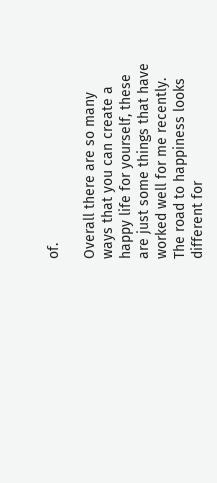of.

Overall there are so many ways that you can create a happy life for yourself, these are just some things that have worked well for me recently. The road to happiness looks different for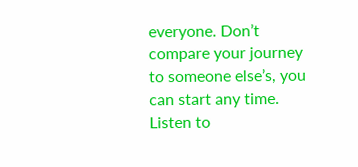everyone. Don’t compare your journey to someone else’s, you can start any time. Listen to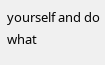yourself and do what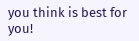you think is best for you!